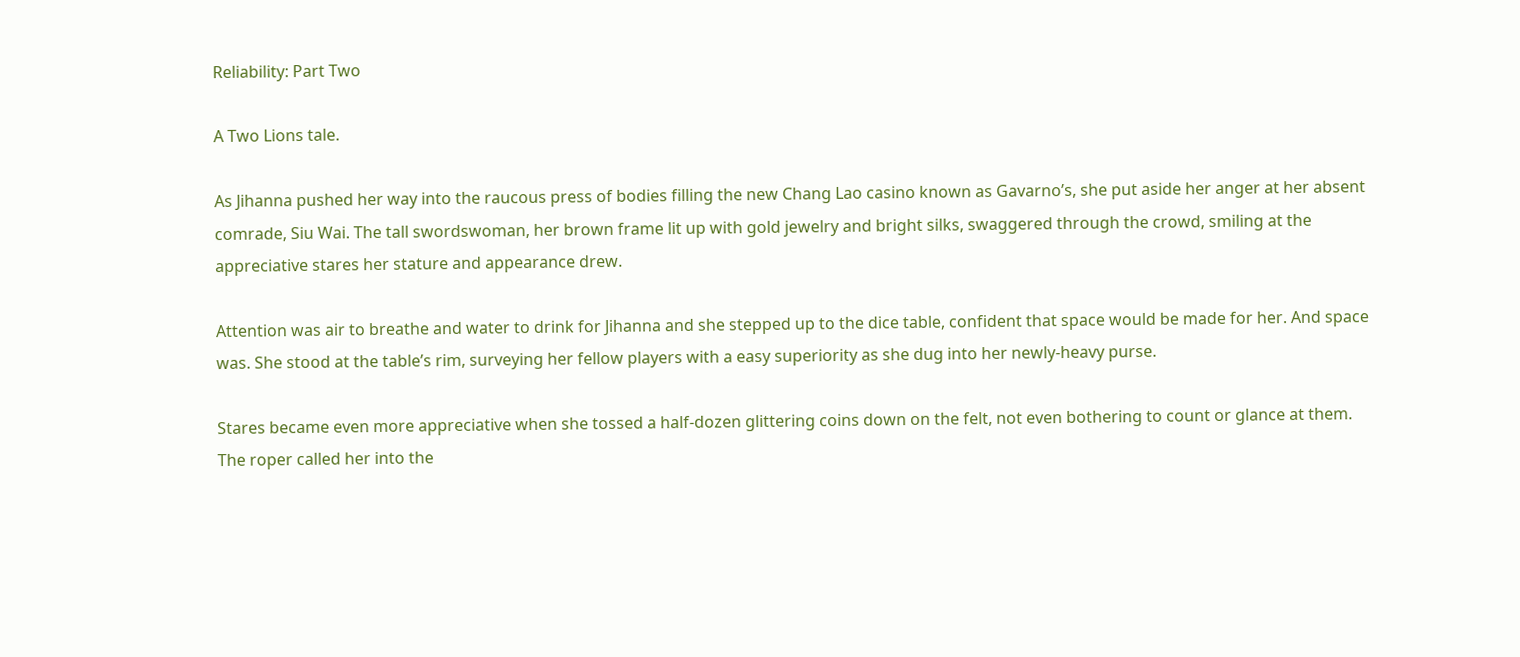Reliability: Part Two

A Two Lions tale.

As Jihanna pushed her way into the raucous press of bodies filling the new Chang Lao casino known as Gavarno’s, she put aside her anger at her absent comrade, Siu Wai. The tall swordswoman, her brown frame lit up with gold jewelry and bright silks, swaggered through the crowd, smiling at the appreciative stares her stature and appearance drew.

Attention was air to breathe and water to drink for Jihanna and she stepped up to the dice table, confident that space would be made for her. And space was. She stood at the table’s rim, surveying her fellow players with a easy superiority as she dug into her newly-heavy purse.

Stares became even more appreciative when she tossed a half-dozen glittering coins down on the felt, not even bothering to count or glance at them. The roper called her into the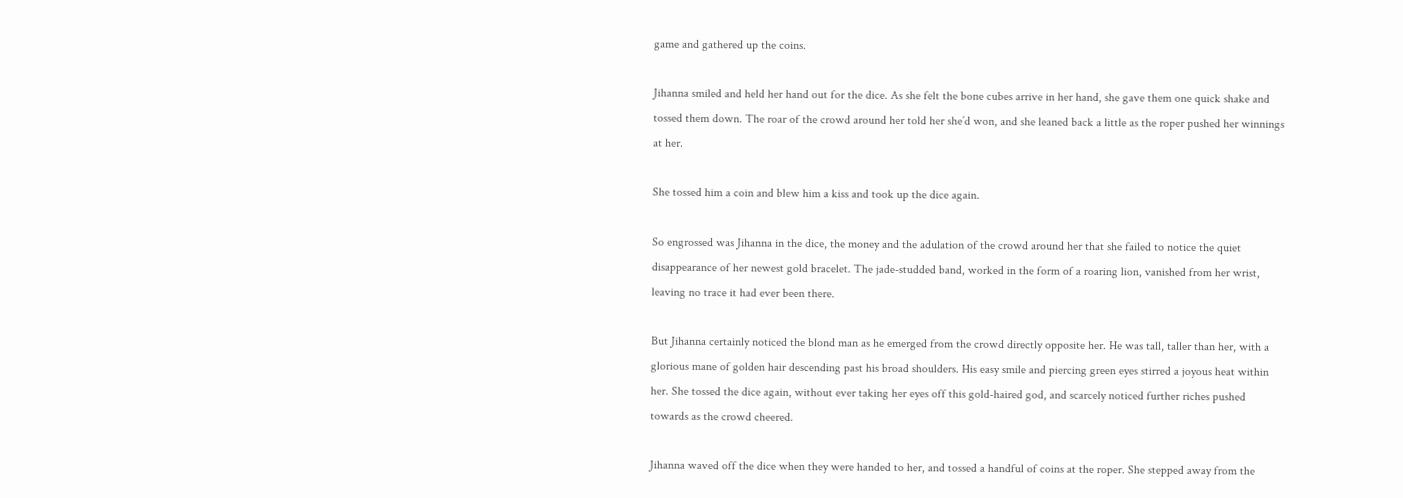game and gathered up the coins.

Jihanna smiled and held her hand out for the dice. As she felt the bone cubes arrive in her hand, she gave them one quick shake and tossed them down. The roar of the crowd around her told her she’d won, and she leaned back a little as the roper pushed her winnings at her.

She tossed him a coin and blew him a kiss and took up the dice again.

So engrossed was Jihanna in the dice, the money and the adulation of the crowd around her that she failed to notice the quiet disappearance of her newest gold bracelet. The jade-studded band, worked in the form of a roaring lion, vanished from her wrist, leaving no trace it had ever been there.

But Jihanna certainly noticed the blond man as he emerged from the crowd directly opposite her. He was tall, taller than her, with a glorious mane of golden hair descending past his broad shoulders. His easy smile and piercing green eyes stirred a joyous heat within her. She tossed the dice again, without ever taking her eyes off this gold-haired god, and scarcely noticed further riches pushed towards as the crowd cheered.

Jihanna waved off the dice when they were handed to her, and tossed a handful of coins at the roper. She stepped away from the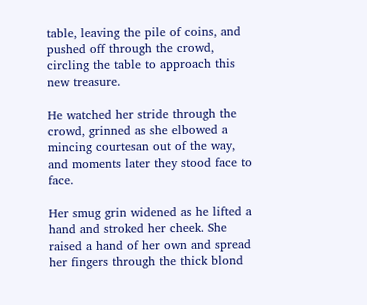table, leaving the pile of coins, and pushed off through the crowd, circling the table to approach this new treasure.

He watched her stride through the crowd, grinned as she elbowed a mincing courtesan out of the way, and moments later they stood face to face.

Her smug grin widened as he lifted a hand and stroked her cheek. She raised a hand of her own and spread her fingers through the thick blond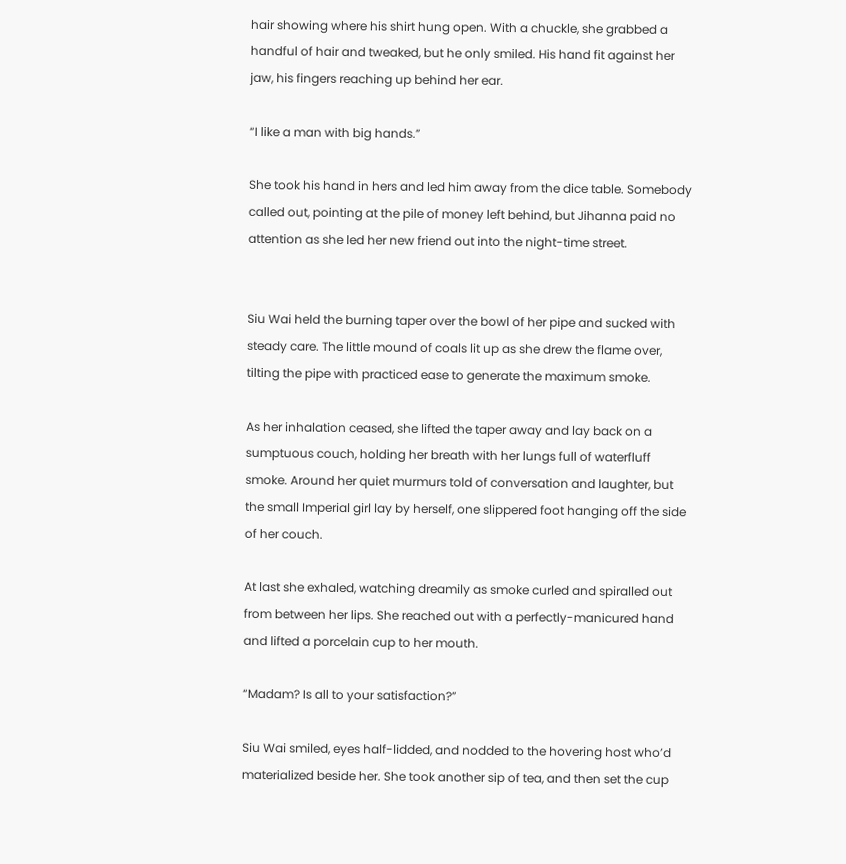hair showing where his shirt hung open. With a chuckle, she grabbed a handful of hair and tweaked, but he only smiled. His hand fit against her jaw, his fingers reaching up behind her ear.

“I like a man with big hands.”

She took his hand in hers and led him away from the dice table. Somebody called out, pointing at the pile of money left behind, but Jihanna paid no attention as she led her new friend out into the night-time street.


Siu Wai held the burning taper over the bowl of her pipe and sucked with steady care. The little mound of coals lit up as she drew the flame over, tilting the pipe with practiced ease to generate the maximum smoke.

As her inhalation ceased, she lifted the taper away and lay back on a sumptuous couch, holding her breath with her lungs full of waterfluff smoke. Around her quiet murmurs told of conversation and laughter, but the small Imperial girl lay by herself, one slippered foot hanging off the side of her couch.

At last she exhaled, watching dreamily as smoke curled and spiralled out from between her lips. She reached out with a perfectly-manicured hand and lifted a porcelain cup to her mouth.

“Madam? Is all to your satisfaction?”

Siu Wai smiled, eyes half-lidded, and nodded to the hovering host who’d materialized beside her. She took another sip of tea, and then set the cup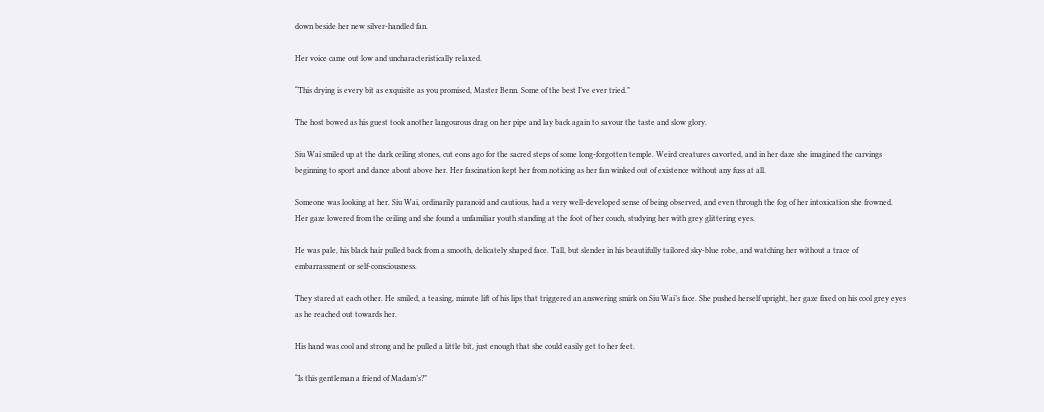down beside her new silver-handled fan.

Her voice came out low and uncharacteristically relaxed.

“This drying is every bit as exquisite as you promised, Master Benn. Some of the best I’ve ever tried.”

The host bowed as his guest took another langourous drag on her pipe and lay back again to savour the taste and slow glory.

Siu Wai smiled up at the dark ceiling stones, cut eons ago for the sacred steps of some long-forgotten temple. Weird creatures cavorted, and in her daze she imagined the carvings beginning to sport and dance about above her. Her fascination kept her from noticing as her fan winked out of existence without any fuss at all.

Someone was looking at her. Siu Wai, ordinarily paranoid and cautious, had a very well-developed sense of being observed, and even through the fog of her intoxication she frowned. Her gaze lowered from the ceiling and she found a unfamiliar youth standing at the foot of her couch, studying her with grey glittering eyes.

He was pale, his black hair pulled back from a smooth, delicately shaped face. Tall, but slender in his beautifully tailored sky-blue robe, and watching her without a trace of embarrassment or self-consciousness.

They stared at each other. He smiled, a teasing, minute lift of his lips that triggered an answering smirk on Siu Wai’s face. She pushed herself upright, her gaze fixed on his cool grey eyes as he reached out towards her.

His hand was cool and strong and he pulled a little bit, just enough that she could easily get to her feet.

“Is this gentleman a friend of Madam’s?”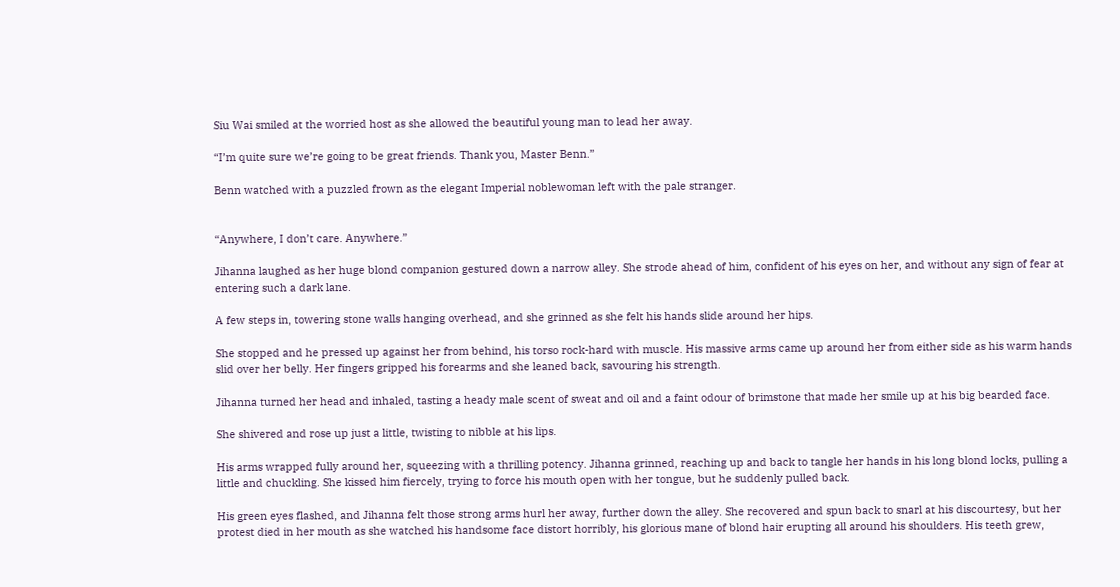Siu Wai smiled at the worried host as she allowed the beautiful young man to lead her away.

“I’m quite sure we’re going to be great friends. Thank you, Master Benn.”

Benn watched with a puzzled frown as the elegant Imperial noblewoman left with the pale stranger.


“Anywhere, I don’t care. Anywhere.”

Jihanna laughed as her huge blond companion gestured down a narrow alley. She strode ahead of him, confident of his eyes on her, and without any sign of fear at entering such a dark lane.

A few steps in, towering stone walls hanging overhead, and she grinned as she felt his hands slide around her hips.

She stopped and he pressed up against her from behind, his torso rock-hard with muscle. His massive arms came up around her from either side as his warm hands slid over her belly. Her fingers gripped his forearms and she leaned back, savouring his strength.

Jihanna turned her head and inhaled, tasting a heady male scent of sweat and oil and a faint odour of brimstone that made her smile up at his big bearded face.

She shivered and rose up just a little, twisting to nibble at his lips.

His arms wrapped fully around her, squeezing with a thrilling potency. Jihanna grinned, reaching up and back to tangle her hands in his long blond locks, pulling a little and chuckling. She kissed him fiercely, trying to force his mouth open with her tongue, but he suddenly pulled back.

His green eyes flashed, and Jihanna felt those strong arms hurl her away, further down the alley. She recovered and spun back to snarl at his discourtesy, but her protest died in her mouth as she watched his handsome face distort horribly, his glorious mane of blond hair erupting all around his shoulders. His teeth grew,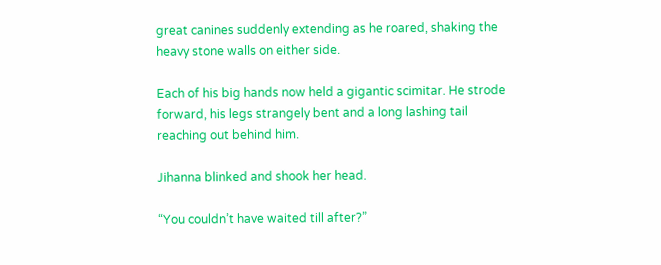great canines suddenly extending as he roared, shaking the heavy stone walls on either side.

Each of his big hands now held a gigantic scimitar. He strode forward, his legs strangely bent and a long lashing tail reaching out behind him.

Jihanna blinked and shook her head.

“You couldn’t have waited till after?”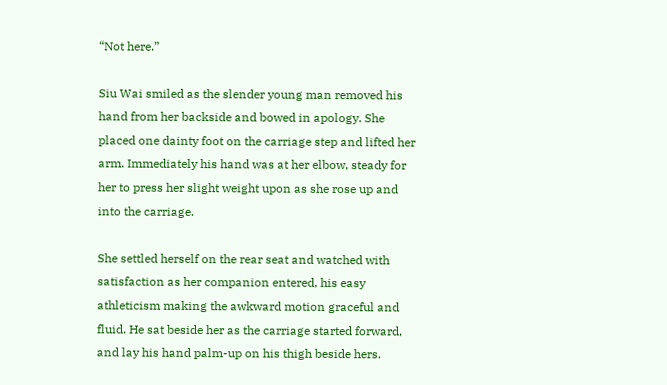“Not here.”

Siu Wai smiled as the slender young man removed his hand from her backside and bowed in apology. She placed one dainty foot on the carriage step and lifted her arm. Immediately his hand was at her elbow, steady for her to press her slight weight upon as she rose up and into the carriage.

She settled herself on the rear seat and watched with satisfaction as her companion entered, his easy athleticism making the awkward motion graceful and fluid. He sat beside her as the carriage started forward, and lay his hand palm-up on his thigh beside hers.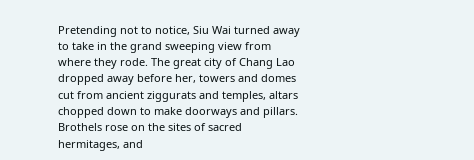Pretending not to notice, Siu Wai turned away to take in the grand sweeping view from where they rode. The great city of Chang Lao dropped away before her, towers and domes cut from ancient ziggurats and temples, altars chopped down to make doorways and pillars. Brothels rose on the sites of sacred hermitages, and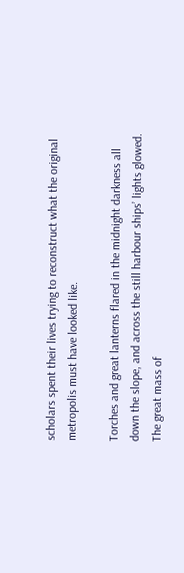scholars spent their lives trying to reconstruct what the original metropolis must have looked like.

Torches and great lanterns flared in the midnight darkness all down the slope, and across the still harbour ships’ lights glowed. The great mass of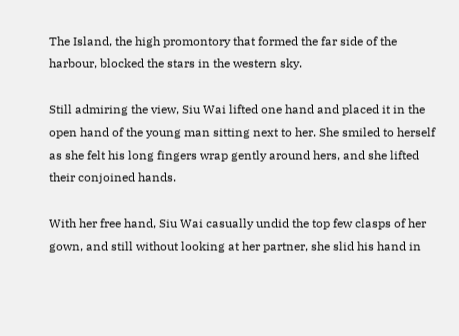The Island, the high promontory that formed the far side of the harbour, blocked the stars in the western sky.

Still admiring the view, Siu Wai lifted one hand and placed it in the open hand of the young man sitting next to her. She smiled to herself as she felt his long fingers wrap gently around hers, and she lifted their conjoined hands.

With her free hand, Siu Wai casually undid the top few clasps of her gown, and still without looking at her partner, she slid his hand in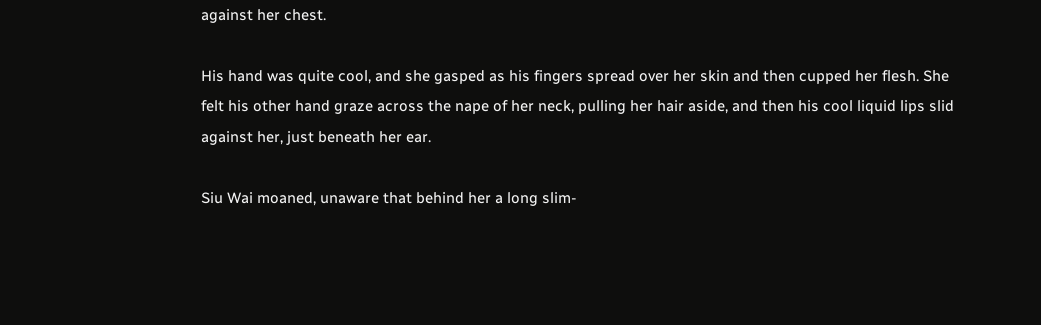against her chest.

His hand was quite cool, and she gasped as his fingers spread over her skin and then cupped her flesh. She felt his other hand graze across the nape of her neck, pulling her hair aside, and then his cool liquid lips slid against her, just beneath her ear.

Siu Wai moaned, unaware that behind her a long slim-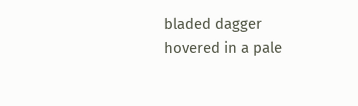bladed dagger hovered in a pale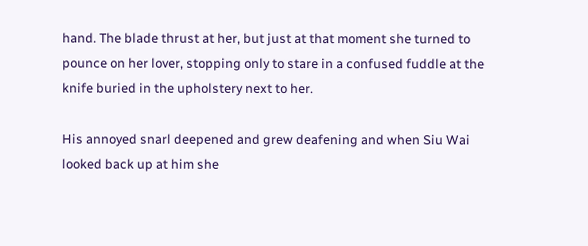hand. The blade thrust at her, but just at that moment she turned to pounce on her lover, stopping only to stare in a confused fuddle at the knife buried in the upholstery next to her.

His annoyed snarl deepened and grew deafening and when Siu Wai looked back up at him she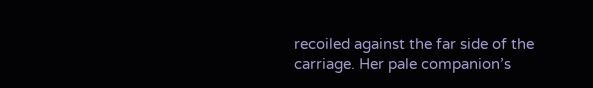recoiled against the far side of the carriage. Her pale companion’s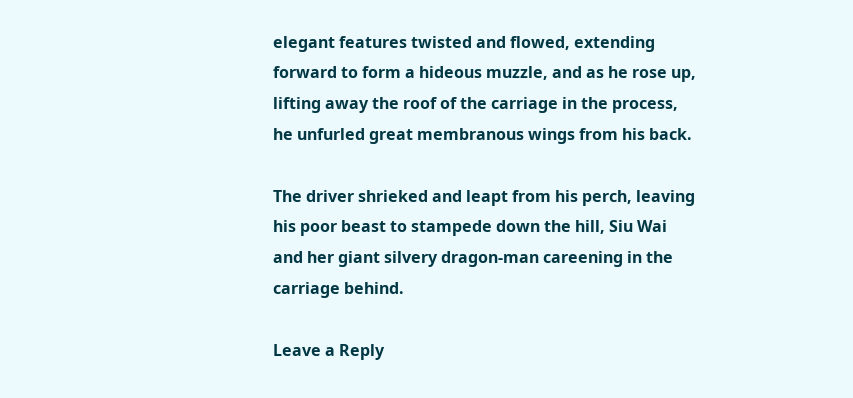elegant features twisted and flowed, extending forward to form a hideous muzzle, and as he rose up, lifting away the roof of the carriage in the process, he unfurled great membranous wings from his back.

The driver shrieked and leapt from his perch, leaving his poor beast to stampede down the hill, Siu Wai and her giant silvery dragon-man careening in the carriage behind.

Leave a Reply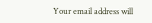Your email address will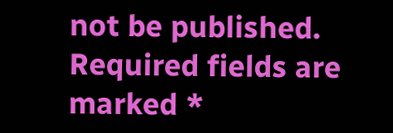not be published. Required fields are marked *